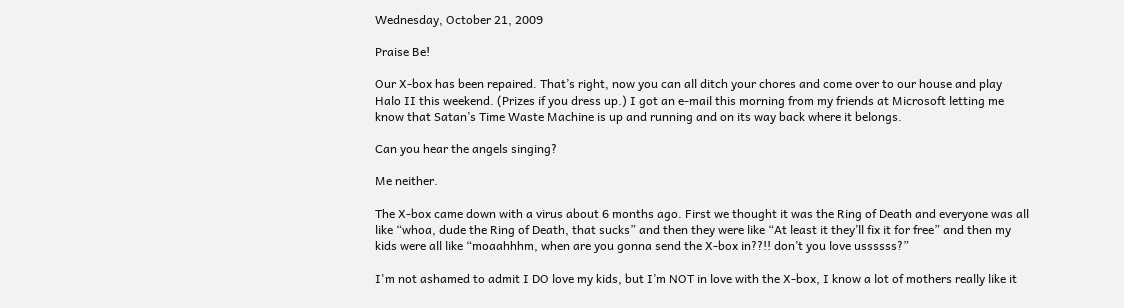Wednesday, October 21, 2009

Praise Be!

Our X-box has been repaired. That’s right, now you can all ditch your chores and come over to our house and play Halo II this weekend. (Prizes if you dress up.) I got an e-mail this morning from my friends at Microsoft letting me know that Satan’s Time Waste Machine is up and running and on its way back where it belongs.

Can you hear the angels singing?

Me neither.

The X-box came down with a virus about 6 months ago. First we thought it was the Ring of Death and everyone was all like “whoa, dude the Ring of Death, that sucks” and then they were like “At least it they’ll fix it for free” and then my kids were all like “moaahhhm, when are you gonna send the X-box in??!! don’t you love ussssss?”

I'm not ashamed to admit I DO love my kids, but I’m NOT in love with the X-box, I know a lot of mothers really like it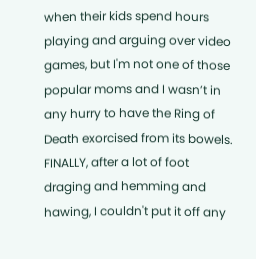when their kids spend hours playing and arguing over video games, but I'm not one of those popular moms and I wasn’t in any hurry to have the Ring of Death exorcised from its bowels. FINALLY, after a lot of foot draging and hemming and hawing, I couldn't put it off any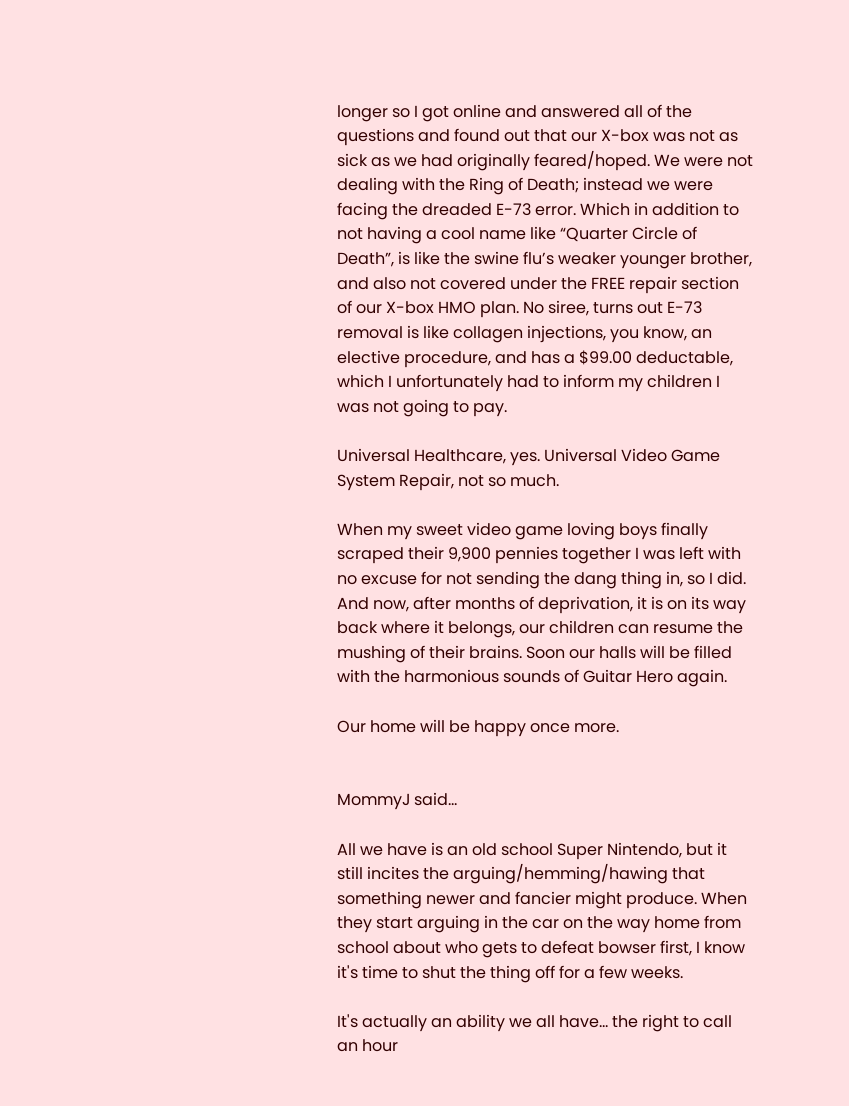longer so I got online and answered all of the questions and found out that our X-box was not as sick as we had originally feared/hoped. We were not dealing with the Ring of Death; instead we were facing the dreaded E-73 error. Which in addition to not having a cool name like “Quarter Circle of Death”, is like the swine flu’s weaker younger brother, and also not covered under the FREE repair section of our X-box HMO plan. No siree, turns out E-73 removal is like collagen injections, you know, an elective procedure, and has a $99.00 deductable, which I unfortunately had to inform my children I was not going to pay.

Universal Healthcare, yes. Universal Video Game System Repair, not so much.

When my sweet video game loving boys finally scraped their 9,900 pennies together I was left with no excuse for not sending the dang thing in, so I did. And now, after months of deprivation, it is on its way back where it belongs, our children can resume the mushing of their brains. Soon our halls will be filled with the harmonious sounds of Guitar Hero again.

Our home will be happy once more.


MommyJ said...

All we have is an old school Super Nintendo, but it still incites the arguing/hemming/hawing that something newer and fancier might produce. When they start arguing in the car on the way home from school about who gets to defeat bowser first, I know it's time to shut the thing off for a few weeks.

It's actually an ability we all have... the right to call an hour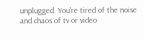unplugged. You're tired of the noise and chaos of tv or video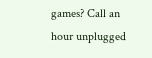games? Call an hour unplugged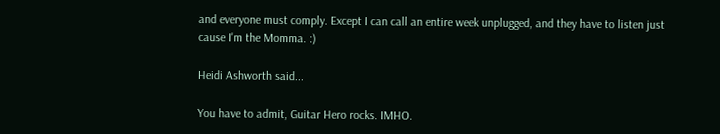and everyone must comply. Except I can call an entire week unplugged, and they have to listen just cause I'm the Momma. :)

Heidi Ashworth said...

You have to admit, Guitar Hero rocks. IMHO.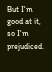But I'm good at it, so I'm prejudiced.